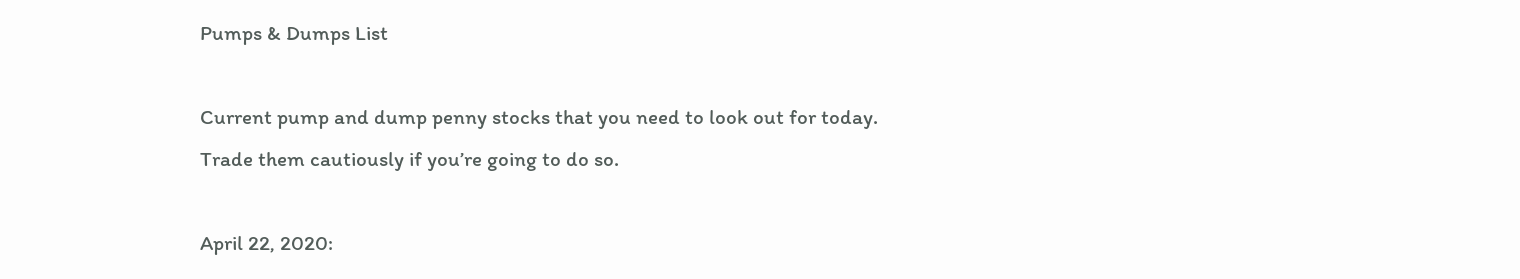Pumps & Dumps List

Current pump and dump penny stocks that you need to look out for today.
Trade them cautiously if you’re going to do so.

April 22, 2020: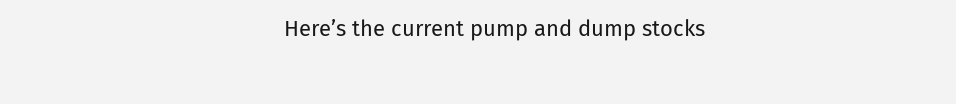Here’s the current pump and dump stocks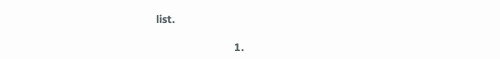list.

                          1.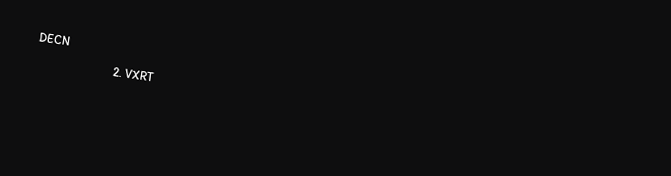DECN
                          2. VXRT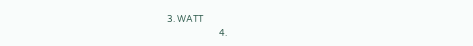3. WATT
                          4.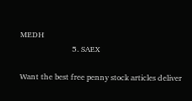MEDH
                          5. SAEX

Want the best free penny stock articles deliver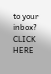to your inbox? CLICK HERE